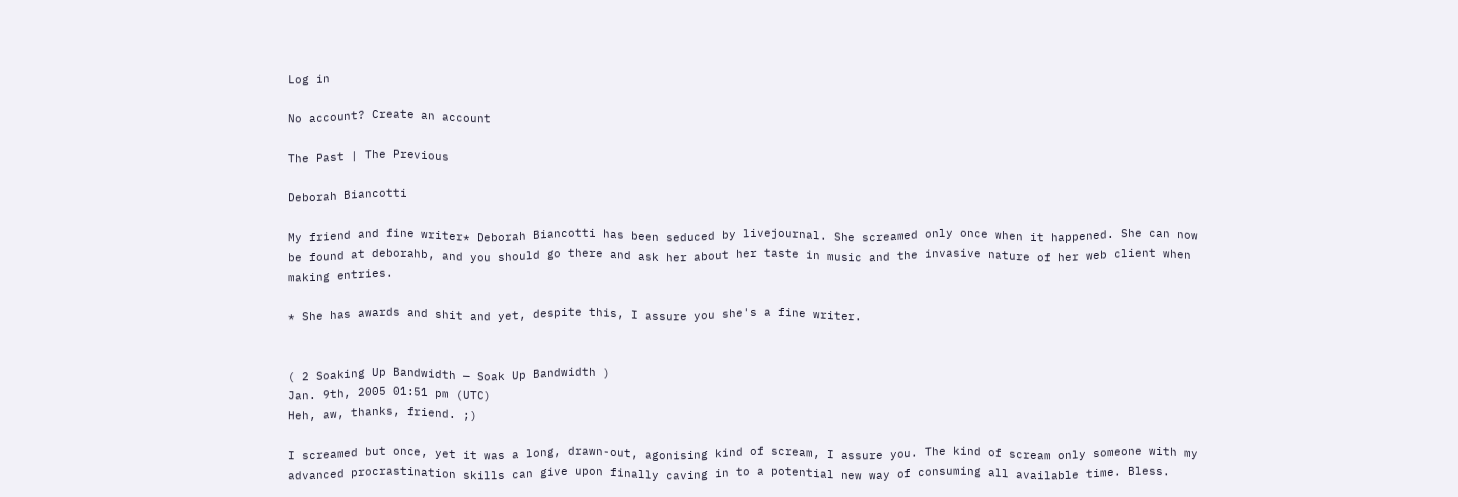Log in

No account? Create an account

The Past | The Previous

Deborah Biancotti

My friend and fine writer* Deborah Biancotti has been seduced by livejournal. She screamed only once when it happened. She can now be found at deborahb, and you should go there and ask her about her taste in music and the invasive nature of her web client when making entries.

* She has awards and shit and yet, despite this, I assure you she's a fine writer.


( 2 Soaking Up Bandwidth — Soak Up Bandwidth )
Jan. 9th, 2005 01:51 pm (UTC)
Heh, aw, thanks, friend. ;)

I screamed but once, yet it was a long, drawn-out, agonising kind of scream, I assure you. The kind of scream only someone with my advanced procrastination skills can give upon finally caving in to a potential new way of consuming all available time. Bless.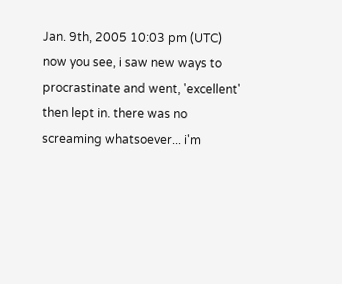Jan. 9th, 2005 10:03 pm (UTC)
now you see, i saw new ways to procrastinate and went, 'excellent' then lept in. there was no screaming whatsoever... i'm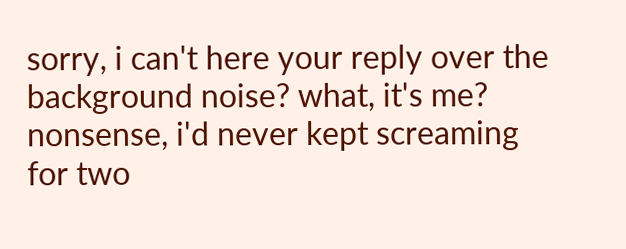sorry, i can't here your reply over the background noise? what, it's me? nonsense, i'd never kept screaming for two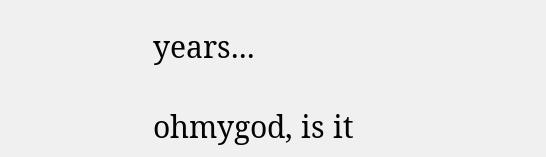years...

ohmygod, is it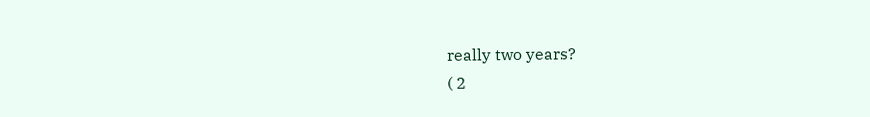really two years?
( 2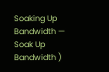Soaking Up Bandwidth — Soak Up Bandwidth )